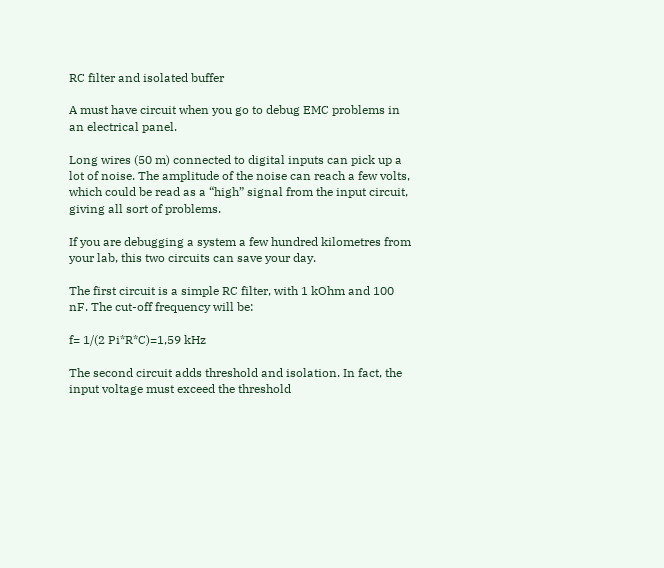RC filter and isolated buffer

A must have circuit when you go to debug EMC problems in an electrical panel.

Long wires (50 m) connected to digital inputs can pick up a lot of noise. The amplitude of the noise can reach a few volts, which could be read as a “high” signal from the input circuit, giving all sort of problems.

If you are debugging a system a few hundred kilometres from your lab, this two circuits can save your day.

The first circuit is a simple RC filter, with 1 kOhm and 100 nF. The cut-off frequency will be:

f= 1/(2 Pi*R*C)=1,59 kHz

The second circuit adds threshold and isolation. In fact, the input voltage must exceed the threshold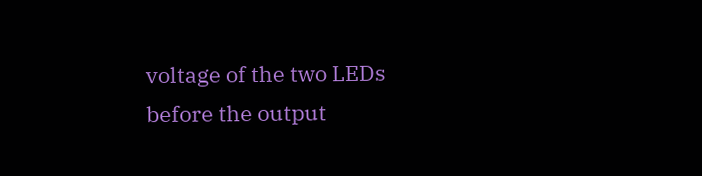voltage of the two LEDs before the output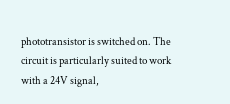phototransistor is switched on. The circuit is particularly suited to work with a 24V signal,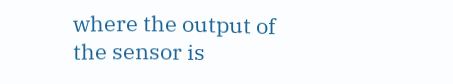where the output of the sensor is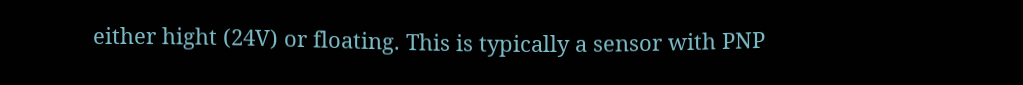either hight (24V) or floating. This is typically a sensor with PNP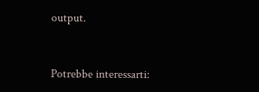output.


Potrebbe interessarti: